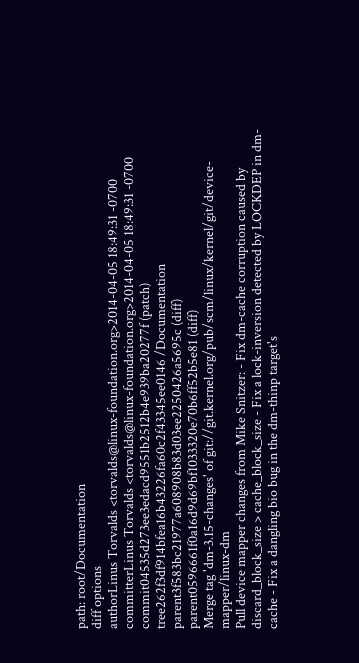path: root/Documentation
diff options
authorLinus Torvalds <torvalds@linux-foundation.org>2014-04-05 18:49:31 -0700
committerLinus Torvalds <torvalds@linux-foundation.org>2014-04-05 18:49:31 -0700
commit04535d273ee3edacd9551b2512b4e939ba20277f (patch)
tree262f3df914bfea16b43226fa60c2f43345ee0146 /Documentation
parent3f583bc21977a608908b83d03ee2250426a5695c (diff)
parent0596661f0a16d9d69bf1033320e70b6ff52b5e81 (diff)
Merge tag 'dm-3.15-changes' of git://git.kernel.org/pub/scm/linux/kernel/git/device-mapper/linux-dm
Pull device mapper changes from Mike Snitzer: - Fix dm-cache corruption caused by discard_block_size > cache_block_size - Fix a lock-inversion detected by LOCKDEP in dm-cache - Fix a dangling bio bug in the dm-thinp target's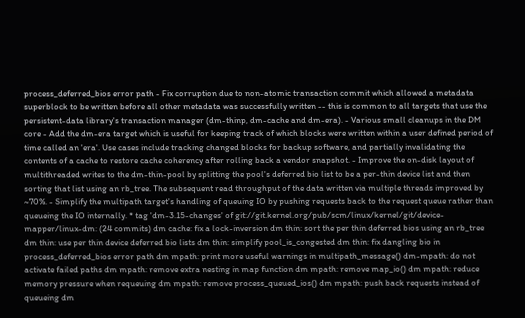process_deferred_bios error path - Fix corruption due to non-atomic transaction commit which allowed a metadata superblock to be written before all other metadata was successfully written -- this is common to all targets that use the persistent-data library's transaction manager (dm-thinp, dm-cache and dm-era). - Various small cleanups in the DM core - Add the dm-era target which is useful for keeping track of which blocks were written within a user defined period of time called an 'era'. Use cases include tracking changed blocks for backup software, and partially invalidating the contents of a cache to restore cache coherency after rolling back a vendor snapshot. - Improve the on-disk layout of multithreaded writes to the dm-thin-pool by splitting the pool's deferred bio list to be a per-thin device list and then sorting that list using an rb_tree. The subsequent read throughput of the data written via multiple threads improved by ~70%. - Simplify the multipath target's handling of queuing IO by pushing requests back to the request queue rather than queueing the IO internally. * tag 'dm-3.15-changes' of git://git.kernel.org/pub/scm/linux/kernel/git/device-mapper/linux-dm: (24 commits) dm cache: fix a lock-inversion dm thin: sort the per thin deferred bios using an rb_tree dm thin: use per thin device deferred bio lists dm thin: simplify pool_is_congested dm thin: fix dangling bio in process_deferred_bios error path dm mpath: print more useful warnings in multipath_message() dm-mpath: do not activate failed paths dm mpath: remove extra nesting in map function dm mpath: remove map_io() dm mpath: reduce memory pressure when requeuing dm mpath: remove process_queued_ios() dm mpath: push back requests instead of queueing dm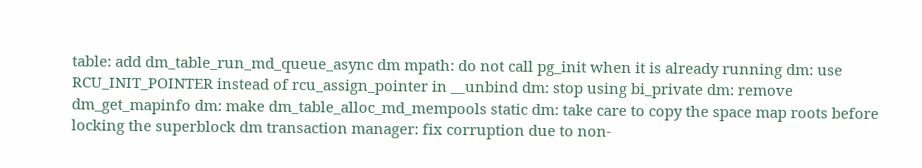table: add dm_table_run_md_queue_async dm mpath: do not call pg_init when it is already running dm: use RCU_INIT_POINTER instead of rcu_assign_pointer in __unbind dm: stop using bi_private dm: remove dm_get_mapinfo dm: make dm_table_alloc_md_mempools static dm: take care to copy the space map roots before locking the superblock dm transaction manager: fix corruption due to non-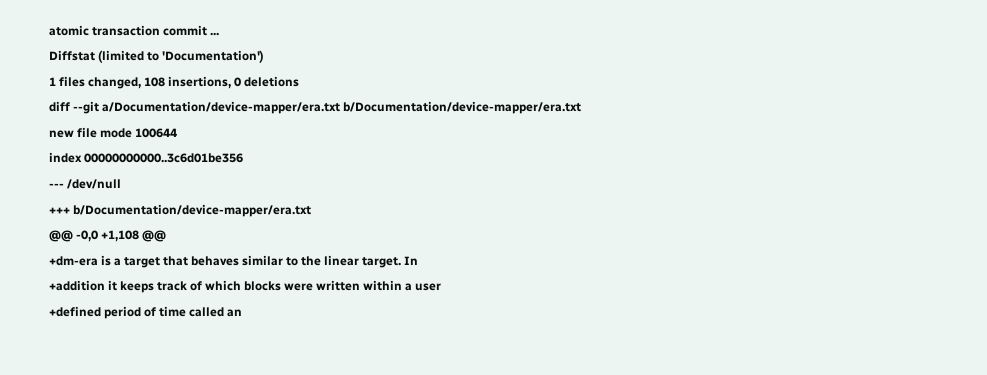atomic transaction commit ...
Diffstat (limited to 'Documentation')
1 files changed, 108 insertions, 0 deletions
diff --git a/Documentation/device-mapper/era.txt b/Documentation/device-mapper/era.txt
new file mode 100644
index 00000000000..3c6d01be356
--- /dev/null
+++ b/Documentation/device-mapper/era.txt
@@ -0,0 +1,108 @@
+dm-era is a target that behaves similar to the linear target. In
+addition it keeps track of which blocks were written within a user
+defined period of time called an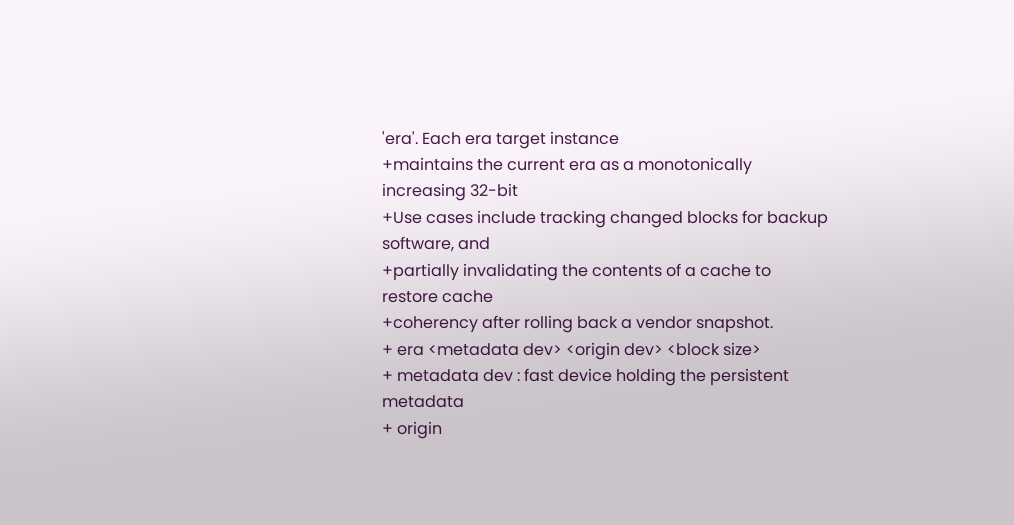'era'. Each era target instance
+maintains the current era as a monotonically increasing 32-bit
+Use cases include tracking changed blocks for backup software, and
+partially invalidating the contents of a cache to restore cache
+coherency after rolling back a vendor snapshot.
+ era <metadata dev> <origin dev> <block size>
+ metadata dev : fast device holding the persistent metadata
+ origin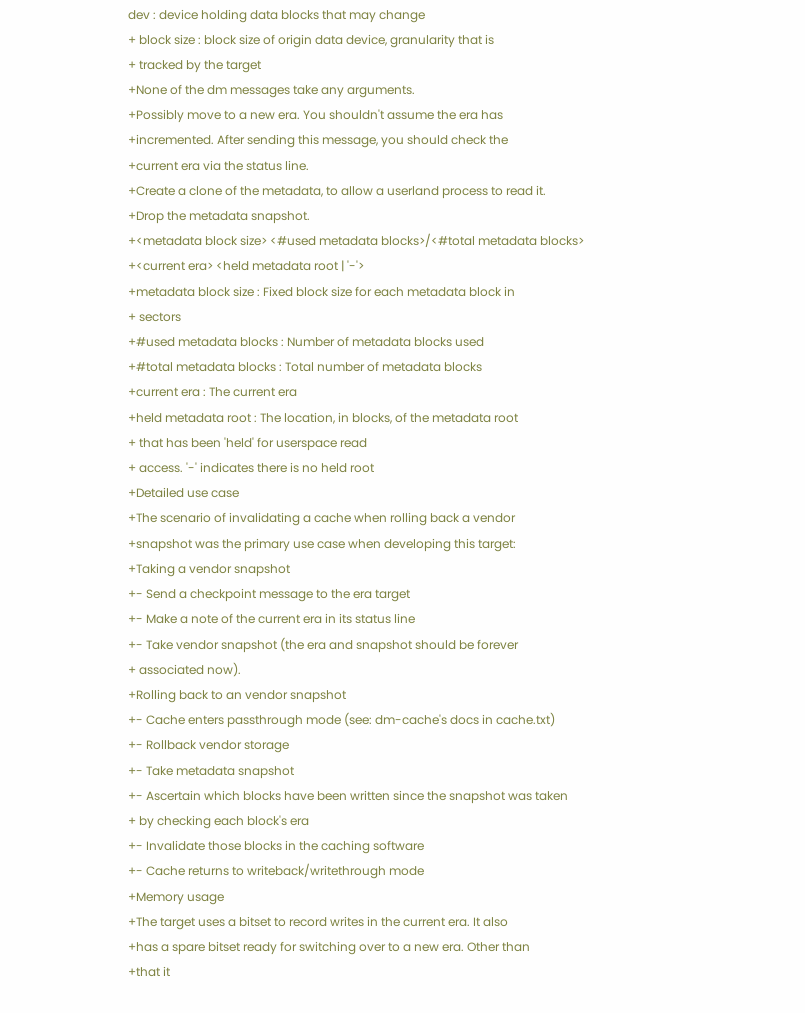dev : device holding data blocks that may change
+ block size : block size of origin data device, granularity that is
+ tracked by the target
+None of the dm messages take any arguments.
+Possibly move to a new era. You shouldn't assume the era has
+incremented. After sending this message, you should check the
+current era via the status line.
+Create a clone of the metadata, to allow a userland process to read it.
+Drop the metadata snapshot.
+<metadata block size> <#used metadata blocks>/<#total metadata blocks>
+<current era> <held metadata root | '-'>
+metadata block size : Fixed block size for each metadata block in
+ sectors
+#used metadata blocks : Number of metadata blocks used
+#total metadata blocks : Total number of metadata blocks
+current era : The current era
+held metadata root : The location, in blocks, of the metadata root
+ that has been 'held' for userspace read
+ access. '-' indicates there is no held root
+Detailed use case
+The scenario of invalidating a cache when rolling back a vendor
+snapshot was the primary use case when developing this target:
+Taking a vendor snapshot
+- Send a checkpoint message to the era target
+- Make a note of the current era in its status line
+- Take vendor snapshot (the era and snapshot should be forever
+ associated now).
+Rolling back to an vendor snapshot
+- Cache enters passthrough mode (see: dm-cache's docs in cache.txt)
+- Rollback vendor storage
+- Take metadata snapshot
+- Ascertain which blocks have been written since the snapshot was taken
+ by checking each block's era
+- Invalidate those blocks in the caching software
+- Cache returns to writeback/writethrough mode
+Memory usage
+The target uses a bitset to record writes in the current era. It also
+has a spare bitset ready for switching over to a new era. Other than
+that it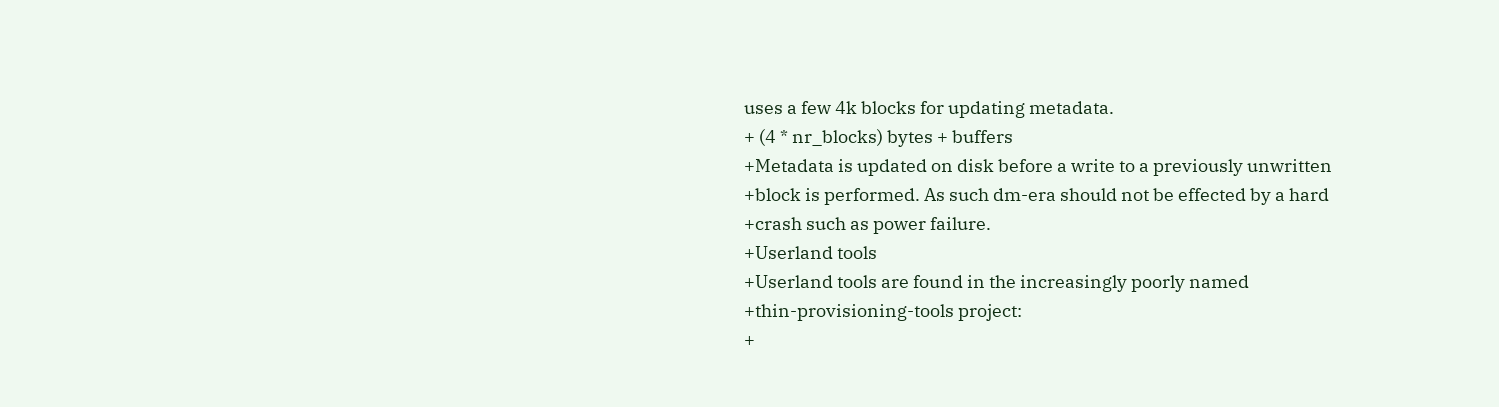uses a few 4k blocks for updating metadata.
+ (4 * nr_blocks) bytes + buffers
+Metadata is updated on disk before a write to a previously unwritten
+block is performed. As such dm-era should not be effected by a hard
+crash such as power failure.
+Userland tools
+Userland tools are found in the increasingly poorly named
+thin-provisioning-tools project:
+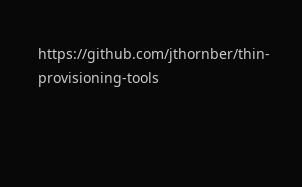https://github.com/jthornber/thin-provisioning-tools